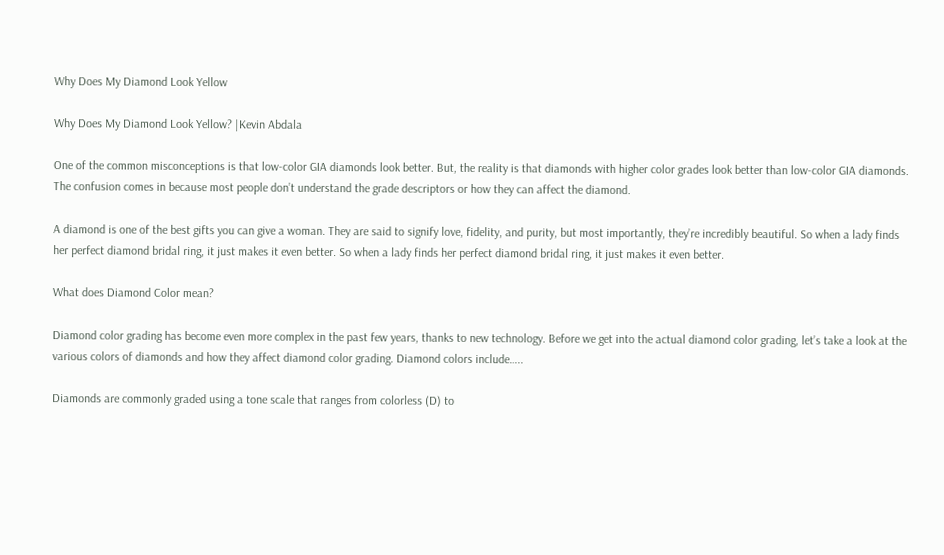Why Does My Diamond Look Yellow

Why Does My Diamond Look Yellow? |Kevin Abdala

One of the common misconceptions is that low-color GIA diamonds look better. But, the reality is that diamonds with higher color grades look better than low-color GIA diamonds. The confusion comes in because most people don’t understand the grade descriptors or how they can affect the diamond.

A diamond is one of the best gifts you can give a woman. They are said to signify love, fidelity, and purity, but most importantly, they’re incredibly beautiful. So when a lady finds her perfect diamond bridal ring, it just makes it even better. So when a lady finds her perfect diamond bridal ring, it just makes it even better.

What does Diamond Color mean?

Diamond color grading has become even more complex in the past few years, thanks to new technology. Before we get into the actual diamond color grading, let’s take a look at the various colors of diamonds and how they affect diamond color grading. Diamond colors include…..

Diamonds are commonly graded using a tone scale that ranges from colorless (D) to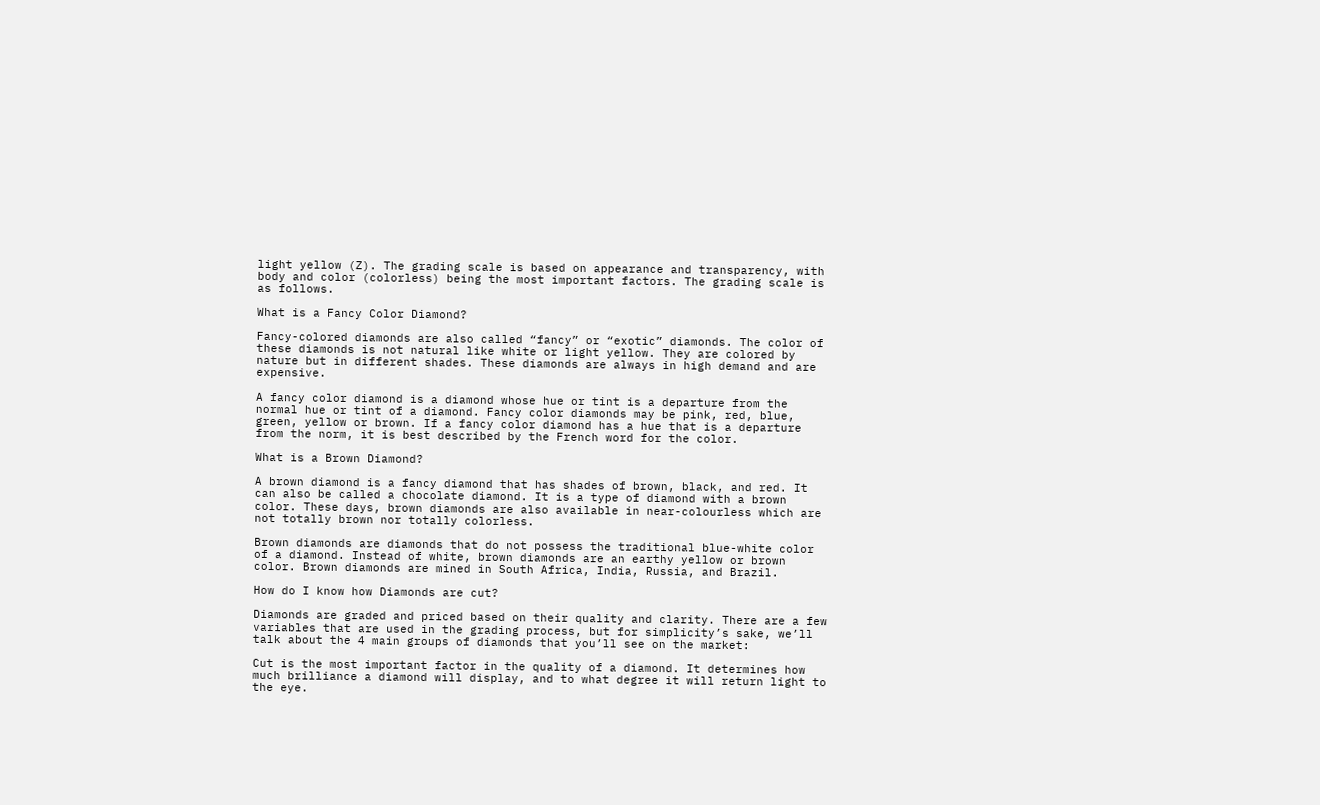light yellow (Z). The grading scale is based on appearance and transparency, with body and color (colorless) being the most important factors. The grading scale is as follows.

What is a Fancy Color Diamond?

Fancy-colored diamonds are also called “fancy” or “exotic” diamonds. The color of these diamonds is not natural like white or light yellow. They are colored by nature but in different shades. These diamonds are always in high demand and are expensive.

A fancy color diamond is a diamond whose hue or tint is a departure from the normal hue or tint of a diamond. Fancy color diamonds may be pink, red, blue, green, yellow or brown. If a fancy color diamond has a hue that is a departure from the norm, it is best described by the French word for the color.

What is a Brown Diamond?

A brown diamond is a fancy diamond that has shades of brown, black, and red. It can also be called a chocolate diamond. It is a type of diamond with a brown color. These days, brown diamonds are also available in near-colourless which are not totally brown nor totally colorless.

Brown diamonds are diamonds that do not possess the traditional blue-white color of a diamond. Instead of white, brown diamonds are an earthy yellow or brown color. Brown diamonds are mined in South Africa, India, Russia, and Brazil.

How do I know how Diamonds are cut?

Diamonds are graded and priced based on their quality and clarity. There are a few variables that are used in the grading process, but for simplicity’s sake, we’ll talk about the 4 main groups of diamonds that you’ll see on the market:

Cut is the most important factor in the quality of a diamond. It determines how much brilliance a diamond will display, and to what degree it will return light to the eye.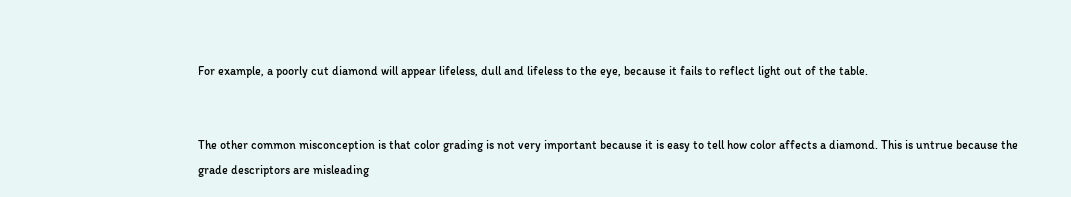For example, a poorly cut diamond will appear lifeless, dull and lifeless to the eye, because it fails to reflect light out of the table.


The other common misconception is that color grading is not very important because it is easy to tell how color affects a diamond. This is untrue because the grade descriptors are misleading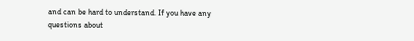and can be hard to understand. If you have any questions about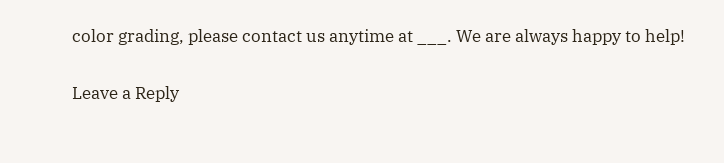color grading, please contact us anytime at ___. We are always happy to help!

Leave a Reply